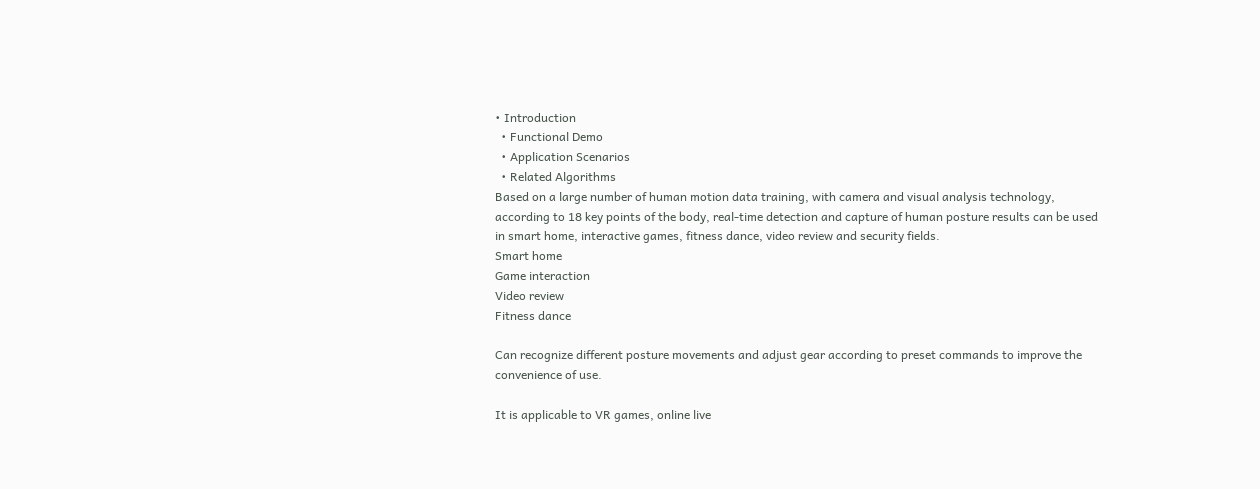• Introduction
  • Functional Demo
  • Application Scenarios
  • Related Algorithms
Based on a large number of human motion data training, with camera and visual analysis technology, according to 18 key points of the body, real-time detection and capture of human posture results can be used in smart home, interactive games, fitness dance, video review and security fields.
Smart home
Game interaction
Video review
Fitness dance

Can recognize different posture movements and adjust gear according to preset commands to improve the convenience of use.

It is applicable to VR games, online live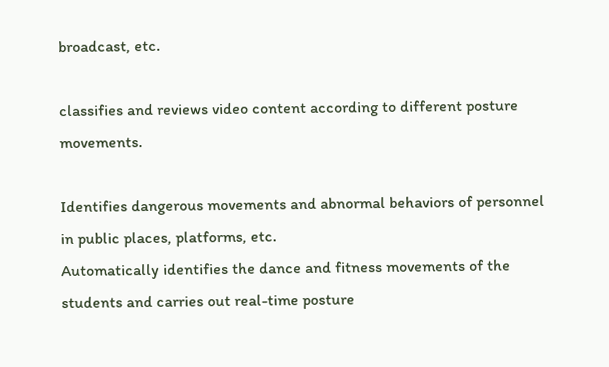broadcast, etc.

classifies and reviews video content according to different posture movements.

Identifies dangerous movements and abnormal behaviors of personnel in public places, platforms, etc.
Automatically identifies the dance and fitness movements of the students and carries out real-time posture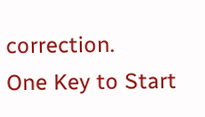correction.
One Key to Start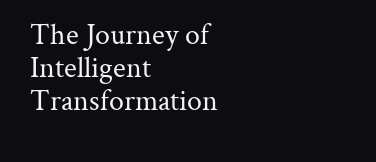The Journey of Intelligent Transformation